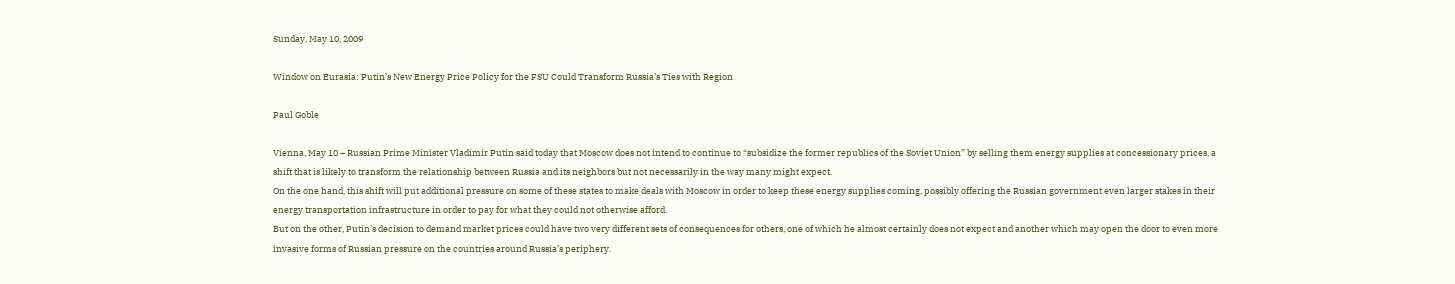Sunday, May 10, 2009

Window on Eurasia: Putin’s New Energy Price Policy for the FSU Could Transform Russia’s Ties with Region

Paul Goble

Vienna, May 10 – Russian Prime Minister Vladimir Putin said today that Moscow does not intend to continue to “subsidize the former republics of the Soviet Union” by selling them energy supplies at concessionary prices, a shift that is likely to transform the relationship between Russia and its neighbors but not necessarily in the way many might expect.
On the one hand, this shift will put additional pressure on some of these states to make deals with Moscow in order to keep these energy supplies coming, possibly offering the Russian government even larger stakes in their energy transportation infrastructure in order to pay for what they could not otherwise afford.
But on the other, Putin’s decision to demand market prices could have two very different sets of consequences for others, one of which he almost certainly does not expect and another which may open the door to even more invasive forms of Russian pressure on the countries around Russia’s periphery.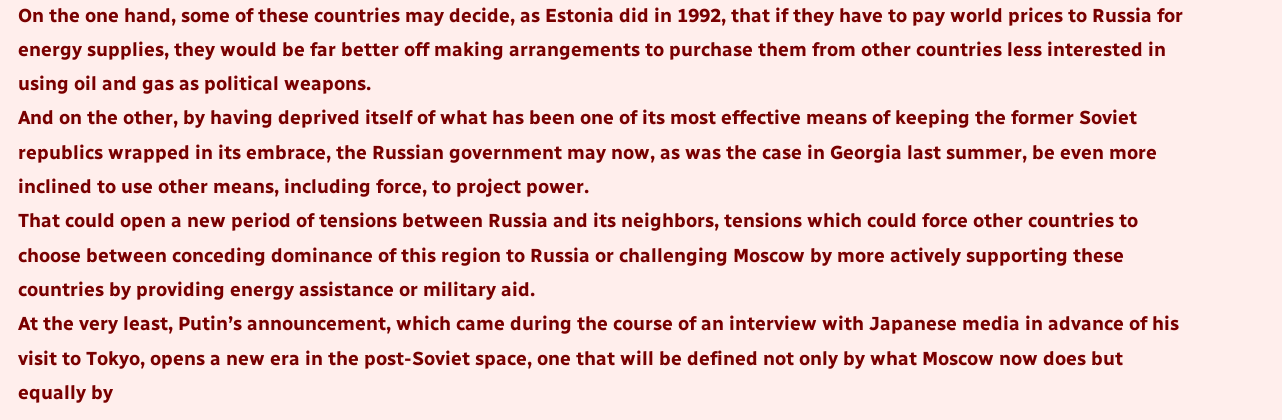On the one hand, some of these countries may decide, as Estonia did in 1992, that if they have to pay world prices to Russia for energy supplies, they would be far better off making arrangements to purchase them from other countries less interested in using oil and gas as political weapons.
And on the other, by having deprived itself of what has been one of its most effective means of keeping the former Soviet republics wrapped in its embrace, the Russian government may now, as was the case in Georgia last summer, be even more inclined to use other means, including force, to project power.
That could open a new period of tensions between Russia and its neighbors, tensions which could force other countries to choose between conceding dominance of this region to Russia or challenging Moscow by more actively supporting these countries by providing energy assistance or military aid.
At the very least, Putin’s announcement, which came during the course of an interview with Japanese media in advance of his visit to Tokyo, opens a new era in the post-Soviet space, one that will be defined not only by what Moscow now does but equally by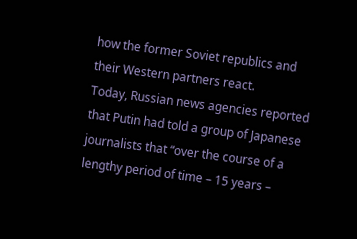how the former Soviet republics and their Western partners react.
Today, Russian news agencies reported that Putin had told a group of Japanese journalists that “over the course of a lengthy period of time – 15 years –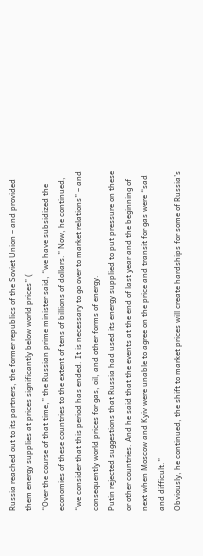Russia reached out to its partners, the former republics of the Soviet Union – and provided them energy supplies at prices significantly below world prices” (
“Over the course of that time,” the Russian prime minister said, “we have subsidized the economies of these countries to the extent of tens of billions of dollars.” Now, he continued, “we consider that this period has ended. It is necessary to go over to market relations” – and consequently world prices for gas, oil, and other forms of energy.
Putin rejected suggestions that Russia had used its energy supplied to put pressure on these or other countries. And he said that the events at the end of last year and the beginning of next when Moscow and Kyiv were unable to agree on the price and transit for gas were “sad and difficult.”
Obviously, he continued, the shift to market prices will create hardships for some of Russia’s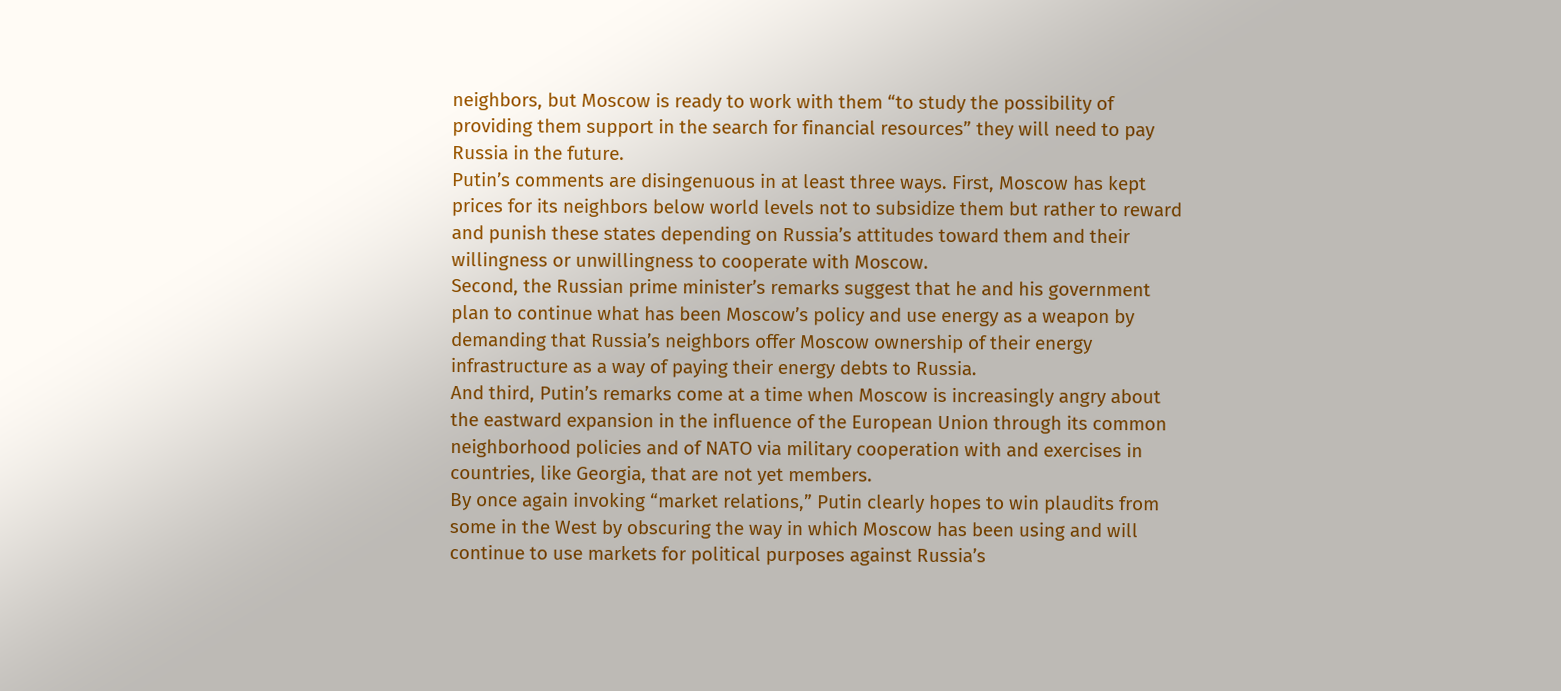neighbors, but Moscow is ready to work with them “to study the possibility of providing them support in the search for financial resources” they will need to pay Russia in the future.
Putin’s comments are disingenuous in at least three ways. First, Moscow has kept prices for its neighbors below world levels not to subsidize them but rather to reward and punish these states depending on Russia’s attitudes toward them and their willingness or unwillingness to cooperate with Moscow.
Second, the Russian prime minister’s remarks suggest that he and his government plan to continue what has been Moscow’s policy and use energy as a weapon by demanding that Russia’s neighbors offer Moscow ownership of their energy infrastructure as a way of paying their energy debts to Russia.
And third, Putin’s remarks come at a time when Moscow is increasingly angry about the eastward expansion in the influence of the European Union through its common neighborhood policies and of NATO via military cooperation with and exercises in countries, like Georgia, that are not yet members.
By once again invoking “market relations,” Putin clearly hopes to win plaudits from some in the West by obscuring the way in which Moscow has been using and will continue to use markets for political purposes against Russia’s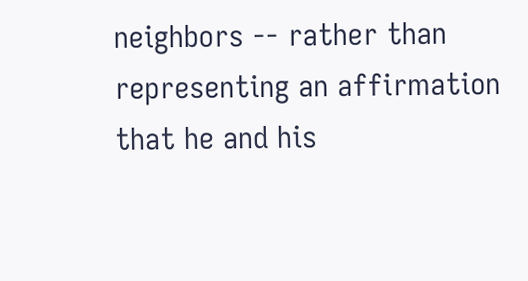neighbors -- rather than representing an affirmation that he and his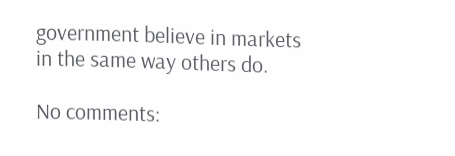government believe in markets in the same way others do.

No comments: